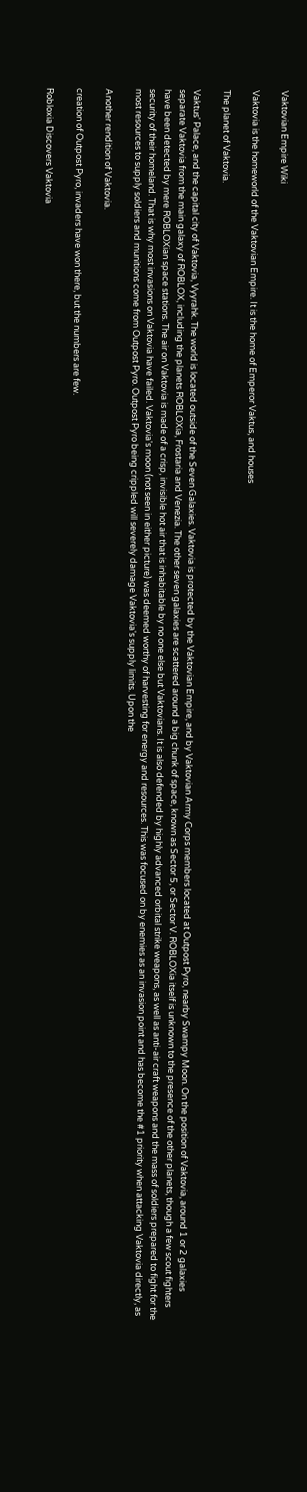Vaktovian Empire Wiki

Vaktovia is the homeworld of the Vaktovian Empire. It is the home of Emperor Vaktus, and houses

The planet of Vaktovia.

Vaktus' Palace, and the capital city of Vaktovia, Vyyrahk. The world is located outside of the Seven Galaxies. Vaktovia is protected by the Vaktovian Empire, and by Vaktovian Army Corps members located at Outpost Pyro, nearby Swampy Moon. On the position of Vaktovia, around 1 or 2 galaxies separate Vaktovia from the main galaxy of ROBLOX, including the planets ROBLOXia, Frostaria and Venezia. The other seven galaxies are scattered around a big chunk of space, known as Sector 5, or Sector V. ROBLOXia itself is unknown to the presence of the other planets, though a few scout fighters have been detected by mere ROBLOXian space stations. The air on Vaktovia is made of a crisp, invisible hot air that is inhabitable by no one else but Vaktovians. It is also defended by highly advanced orbital strike weapons, as well as anti-air craft weapons and the mass of soldiers prepared to fight for the security of their homeland. That is why most invasions on Vaktovia have failed. Vaktovia's moon (not seen in either picture) was deemed worthy of harvesting for energy and resources. This was focused on by enemies as an invasion point and has become the #1 priority when attacking Vaktovia directly, as most resources to supply soldiers and munitions come from Outpost Pyro. Outpost Pyro being crippled will severely damage Vaktovia's supply limits. Upon the

Another rendition of Vaktovia.

creation of Outpost Pyro, invaders have won there, but the numbers are few.

Robloxia Discovers Vaktovia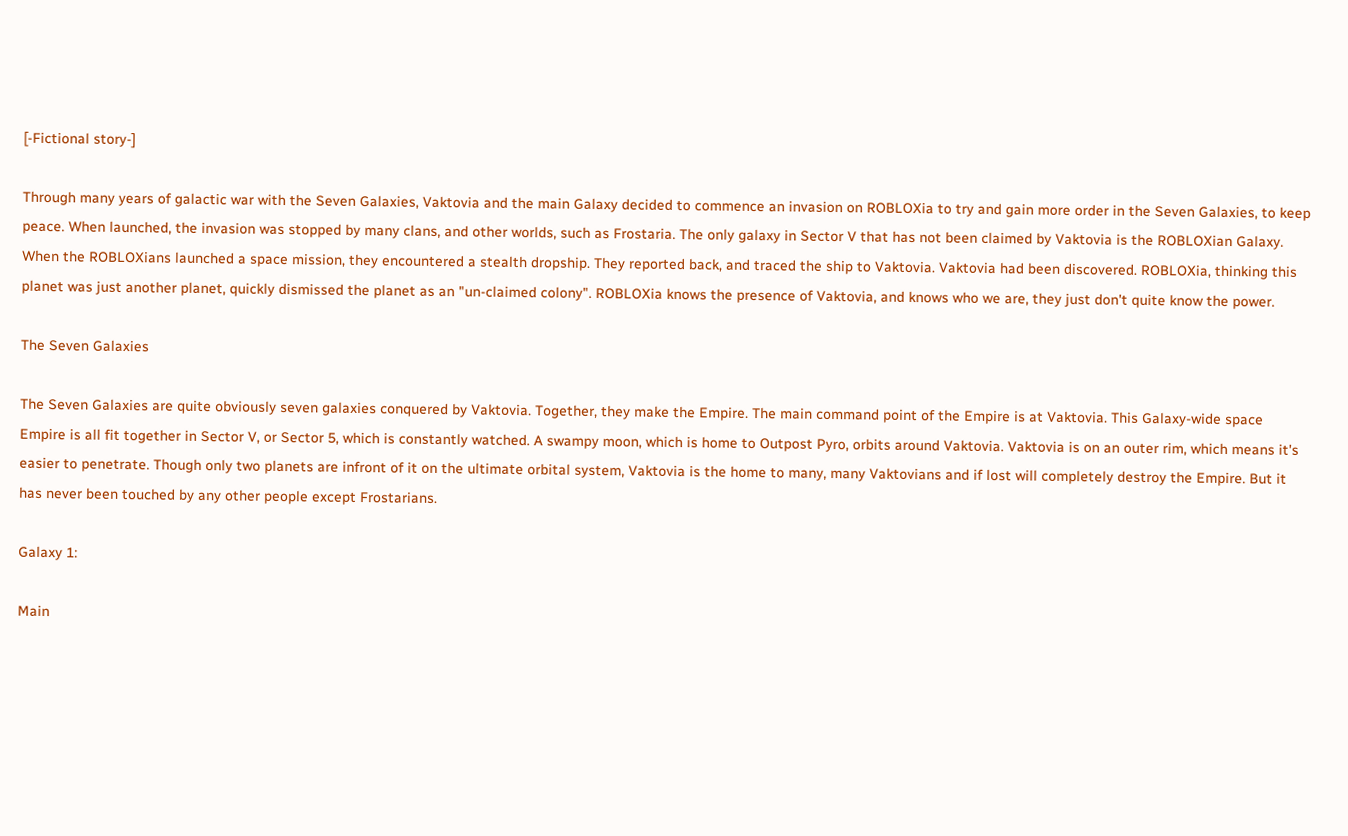[-Fictional story-]

Through many years of galactic war with the Seven Galaxies, Vaktovia and the main Galaxy decided to commence an invasion on ROBLOXia to try and gain more order in the Seven Galaxies, to keep peace. When launched, the invasion was stopped by many clans, and other worlds, such as Frostaria. The only galaxy in Sector V that has not been claimed by Vaktovia is the ROBLOXian Galaxy. When the ROBLOXians launched a space mission, they encountered a stealth dropship. They reported back, and traced the ship to Vaktovia. Vaktovia had been discovered. ROBLOXia, thinking this planet was just another planet, quickly dismissed the planet as an "un-claimed colony". ROBLOXia knows the presence of Vaktovia, and knows who we are, they just don't quite know the power.

The Seven Galaxies

The Seven Galaxies are quite obviously seven galaxies conquered by Vaktovia. Together, they make the Empire. The main command point of the Empire is at Vaktovia. This Galaxy-wide space Empire is all fit together in Sector V, or Sector 5, which is constantly watched. A swampy moon, which is home to Outpost Pyro, orbits around Vaktovia. Vaktovia is on an outer rim, which means it's easier to penetrate. Though only two planets are infront of it on the ultimate orbital system, Vaktovia is the home to many, many Vaktovians and if lost will completely destroy the Empire. But it has never been touched by any other people except Frostarians.

Galaxy 1:

Main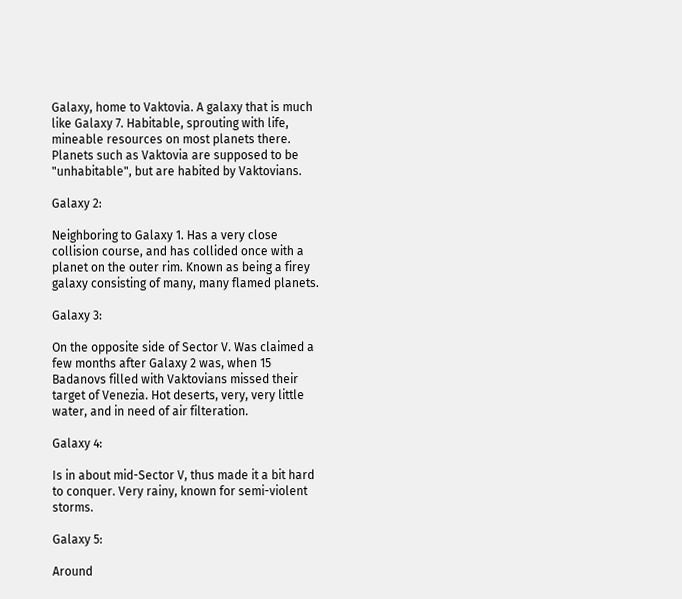Galaxy, home to Vaktovia. A galaxy that is much like Galaxy 7. Habitable, sprouting with life, mineable resources on most planets there. Planets such as Vaktovia are supposed to be "unhabitable", but are habited by Vaktovians.

Galaxy 2:

Neighboring to Galaxy 1. Has a very close collision course, and has collided once with a planet on the outer rim. Known as being a firey galaxy consisting of many, many flamed planets.

Galaxy 3:

On the opposite side of Sector V. Was claimed a few months after Galaxy 2 was, when 15 Badanovs filled with Vaktovians missed their target of Venezia. Hot deserts, very, very little water, and in need of air filteration.

Galaxy 4:

Is in about mid-Sector V, thus made it a bit hard to conquer. Very rainy, known for semi-violent storms.

Galaxy 5:

Around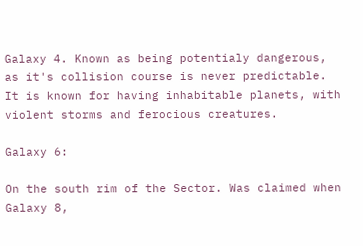Galaxy 4. Known as being potentialy dangerous, as it's collision course is never predictable. It is known for having inhabitable planets, with violent storms and ferocious creatures.

Galaxy 6:

On the south rim of the Sector. Was claimed when Galaxy 8,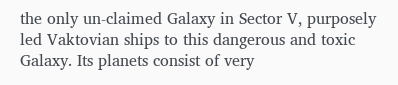the only un-claimed Galaxy in Sector V, purposely led Vaktovian ships to this dangerous and toxic Galaxy. Its planets consist of very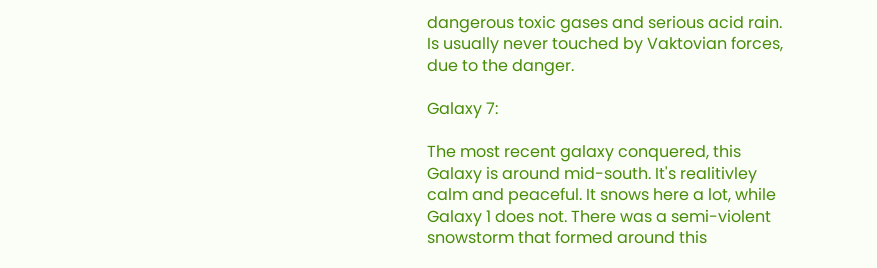dangerous toxic gases and serious acid rain. Is usually never touched by Vaktovian forces, due to the danger.

Galaxy 7:

The most recent galaxy conquered, this Galaxy is around mid-south. It's realitivley calm and peaceful. It snows here a lot, while Galaxy 1 does not. There was a semi-violent snowstorm that formed around this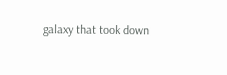galaxy that took down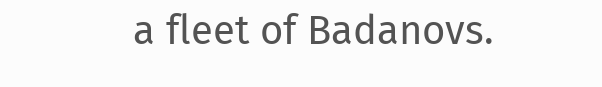a fleet of Badanovs.